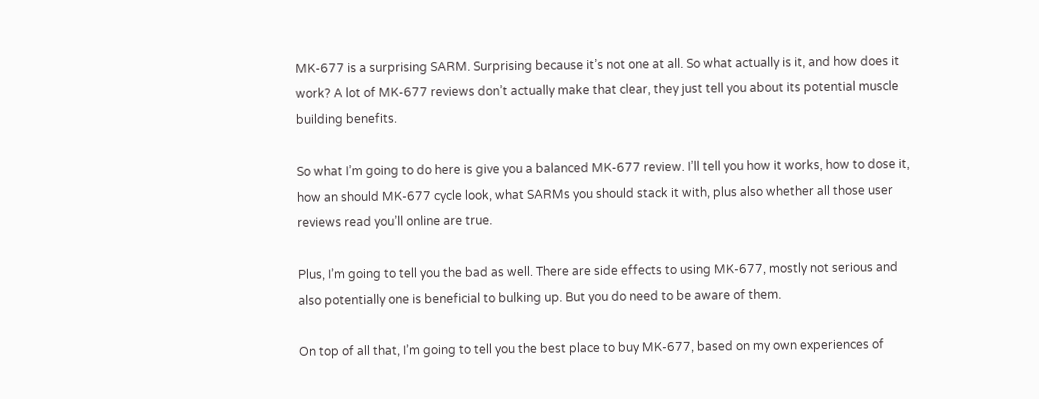MK-677 is a surprising SARM. Surprising because it’s not one at all. So what actually is it, and how does it work? A lot of MK-677 reviews don’t actually make that clear, they just tell you about its potential muscle building benefits.

So what I’m going to do here is give you a balanced MK-677 review. I’ll tell you how it works, how to dose it, how an should MK-677 cycle look, what SARMs you should stack it with, plus also whether all those user reviews read you’ll online are true.

Plus, I’m going to tell you the bad as well. There are side effects to using MK-677, mostly not serious and also potentially one is beneficial to bulking up. But you do need to be aware of them.

On top of all that, I’m going to tell you the best place to buy MK-677, based on my own experiences of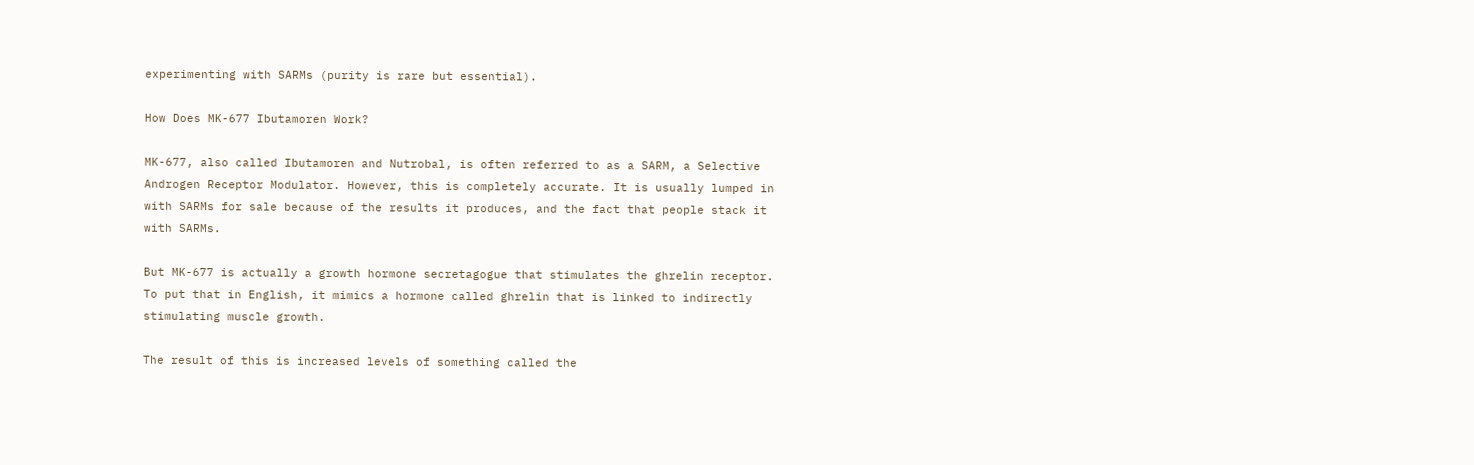experimenting with SARMs (purity is rare but essential).

How Does MK-677 Ibutamoren Work?

MK-677, also called Ibutamoren and Nutrobal, is often referred to as a SARM, a Selective Androgen Receptor Modulator. However, this is completely accurate. It is usually lumped in with SARMs for sale because of the results it produces, and the fact that people stack it with SARMs.

But MK-677 is actually a growth hormone secretagogue that stimulates the ghrelin receptor. To put that in English, it mimics a hormone called ghrelin that is linked to indirectly stimulating muscle growth.

The result of this is increased levels of something called the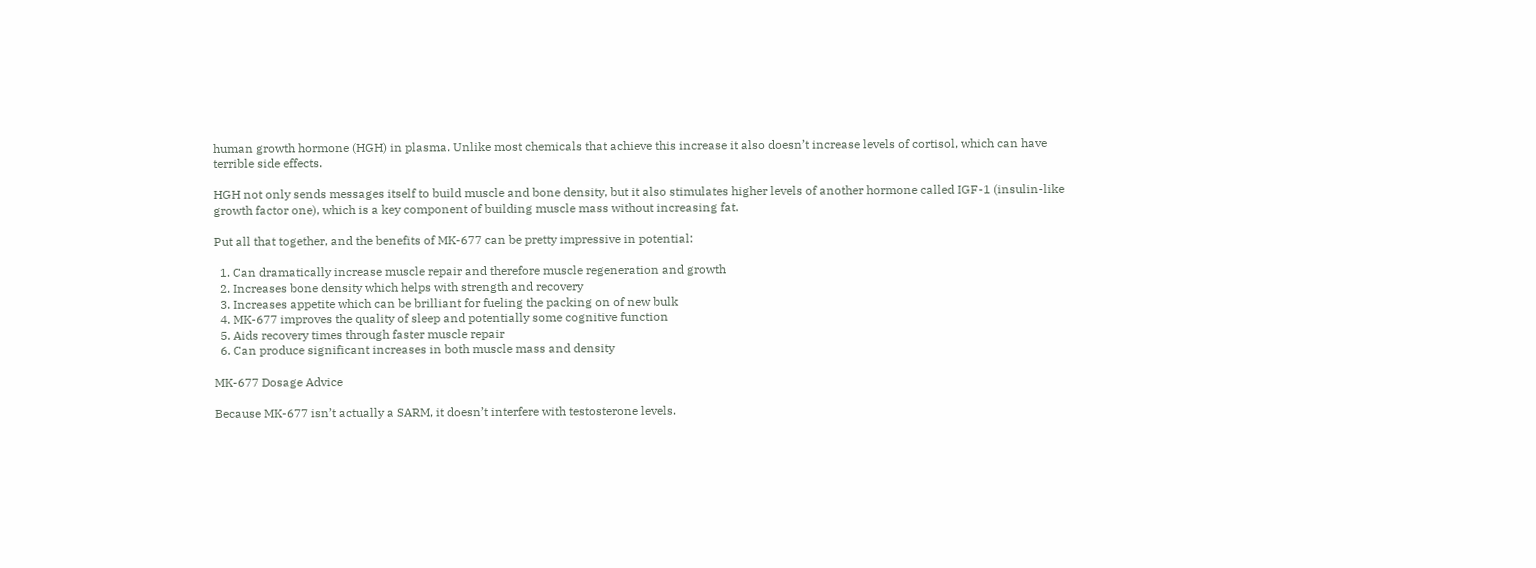human growth hormone (HGH) in plasma. Unlike most chemicals that achieve this increase it also doesn’t increase levels of cortisol, which can have terrible side effects.

HGH not only sends messages itself to build muscle and bone density, but it also stimulates higher levels of another hormone called IGF-1 (insulin-like growth factor one), which is a key component of building muscle mass without increasing fat.

Put all that together, and the benefits of MK-677 can be pretty impressive in potential:

  1. Can dramatically increase muscle repair and therefore muscle regeneration and growth
  2. Increases bone density which helps with strength and recovery
  3. Increases appetite which can be brilliant for fueling the packing on of new bulk
  4. MK-677 improves the quality of sleep and potentially some cognitive function
  5. Aids recovery times through faster muscle repair
  6. Can produce significant increases in both muscle mass and density

MK-677 Dosage Advice

Because MK-677 isn’t actually a SARM, it doesn’t interfere with testosterone levels.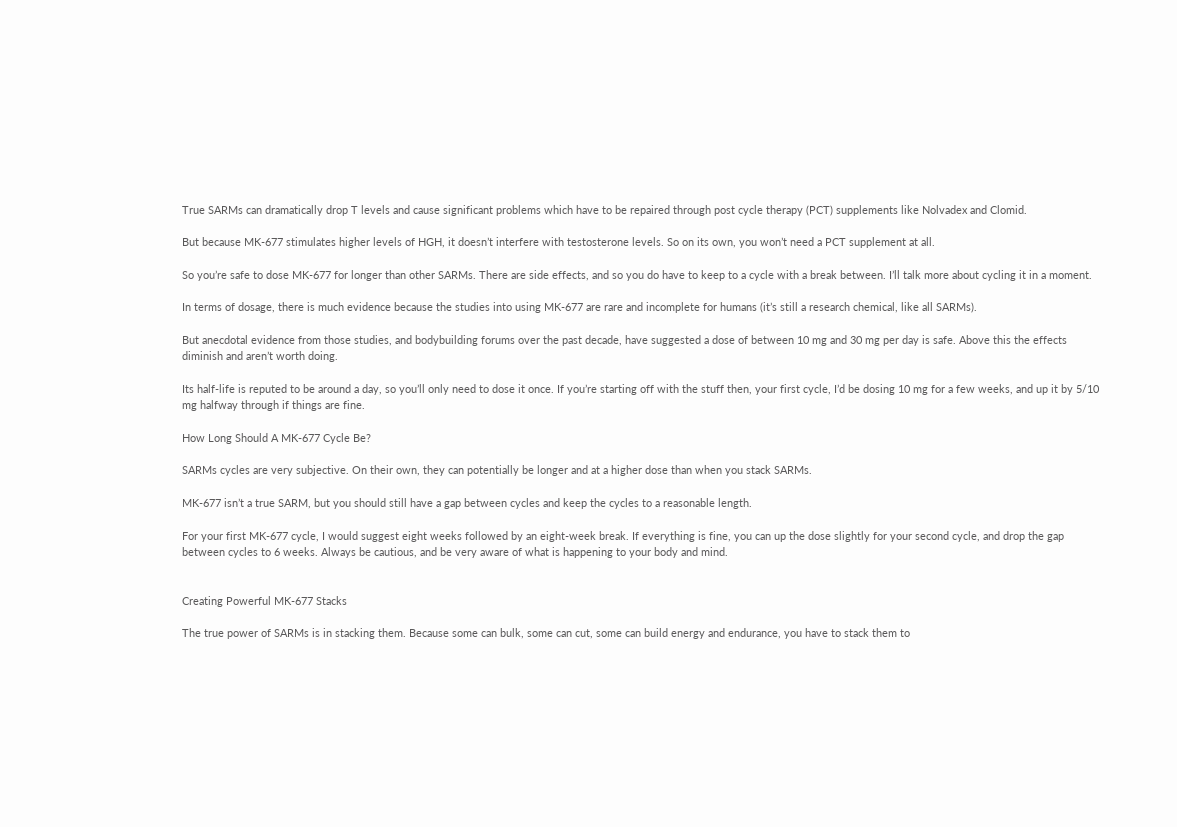True SARMs can dramatically drop T levels and cause significant problems which have to be repaired through post cycle therapy (PCT) supplements like Nolvadex and Clomid.

But because MK-677 stimulates higher levels of HGH, it doesn’t interfere with testosterone levels. So on its own, you won’t need a PCT supplement at all.

So you’re safe to dose MK-677 for longer than other SARMs. There are side effects, and so you do have to keep to a cycle with a break between. I’ll talk more about cycling it in a moment.

In terms of dosage, there is much evidence because the studies into using MK-677 are rare and incomplete for humans (it’s still a research chemical, like all SARMs).

But anecdotal evidence from those studies, and bodybuilding forums over the past decade, have suggested a dose of between 10 mg and 30 mg per day is safe. Above this the effects diminish and aren’t worth doing.

Its half-life is reputed to be around a day, so you’ll only need to dose it once. If you’re starting off with the stuff then, your first cycle, I’d be dosing 10 mg for a few weeks, and up it by 5/10 mg halfway through if things are fine.

How Long Should A MK-677 Cycle Be?

SARMs cycles are very subjective. On their own, they can potentially be longer and at a higher dose than when you stack SARMs.

MK-677 isn’t a true SARM, but you should still have a gap between cycles and keep the cycles to a reasonable length.

For your first MK-677 cycle, I would suggest eight weeks followed by an eight-week break. If everything is fine, you can up the dose slightly for your second cycle, and drop the gap between cycles to 6 weeks. Always be cautious, and be very aware of what is happening to your body and mind.


Creating Powerful MK-677 Stacks

The true power of SARMs is in stacking them. Because some can bulk, some can cut, some can build energy and endurance, you have to stack them to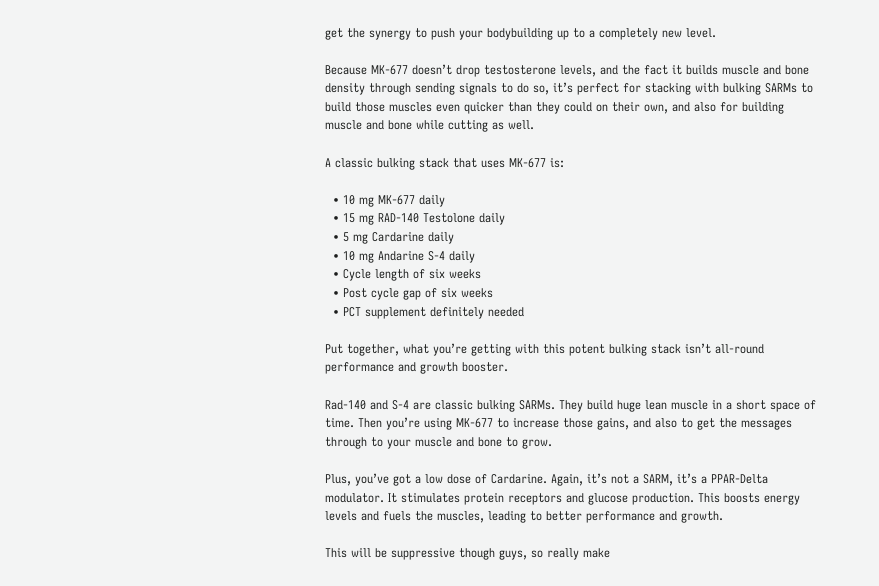get the synergy to push your bodybuilding up to a completely new level.

Because MK-677 doesn’t drop testosterone levels, and the fact it builds muscle and bone density through sending signals to do so, it’s perfect for stacking with bulking SARMs to build those muscles even quicker than they could on their own, and also for building muscle and bone while cutting as well.

A classic bulking stack that uses MK-677 is:

  • 10 mg MK-677 daily
  • 15 mg RAD-140 Testolone daily
  • 5 mg Cardarine daily
  • 10 mg Andarine S-4 daily
  • Cycle length of six weeks
  • Post cycle gap of six weeks
  • PCT supplement definitely needed

Put together, what you’re getting with this potent bulking stack isn’t all-round performance and growth booster.

Rad-140 and S-4 are classic bulking SARMs. They build huge lean muscle in a short space of time. Then you’re using MK-677 to increase those gains, and also to get the messages through to your muscle and bone to grow.

Plus, you’ve got a low dose of Cardarine. Again, it’s not a SARM, it’s a PPAR-Delta modulator. It stimulates protein receptors and glucose production. This boosts energy levels and fuels the muscles, leading to better performance and growth.

This will be suppressive though guys, so really make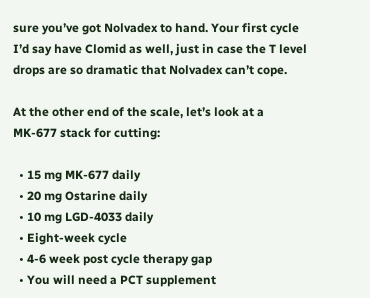sure you’ve got Nolvadex to hand. Your first cycle I’d say have Clomid as well, just in case the T level drops are so dramatic that Nolvadex can’t cope.

At the other end of the scale, let’s look at a MK-677 stack for cutting:

  • 15 mg MK-677 daily
  • 20 mg Ostarine daily
  • 10 mg LGD-4033 daily
  • Eight-week cycle
  • 4-6 week post cycle therapy gap
  • You will need a PCT supplement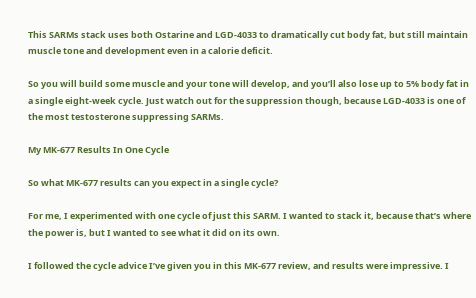This SARMs stack uses both Ostarine and LGD-4033 to dramatically cut body fat, but still maintain muscle tone and development even in a calorie deficit.

So you will build some muscle and your tone will develop, and you’ll also lose up to 5% body fat in a single eight-week cycle. Just watch out for the suppression though, because LGD-4033 is one of the most testosterone suppressing SARMs.

My MK-677 Results In One Cycle

So what MK-677 results can you expect in a single cycle?

For me, I experimented with one cycle of just this SARM. I wanted to stack it, because that’s where the power is, but I wanted to see what it did on its own.

I followed the cycle advice I’ve given you in this MK-677 review, and results were impressive. I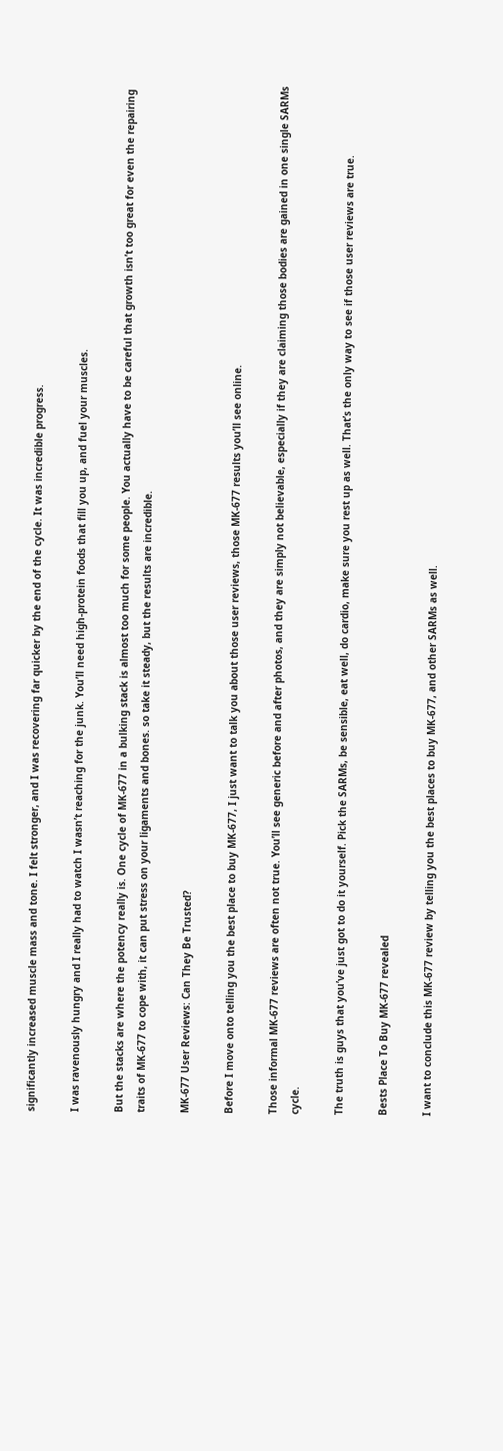significantly increased muscle mass and tone. I felt stronger, and I was recovering far quicker by the end of the cycle. It was incredible progress.

I was ravenously hungry and I really had to watch I wasn’t reaching for the junk. You’ll need high-protein foods that fill you up, and fuel your muscles.

But the stacks are where the potency really is. One cycle of MK-677 in a bulking stack is almost too much for some people. You actually have to be careful that growth isn’t too great for even the repairing traits of MK-677 to cope with, it can put stress on your ligaments and bones. so take it steady, but the results are incredible.

MK-677 User Reviews: Can They Be Trusted?

Before I move onto telling you the best place to buy MK-677, I just want to talk you about those user reviews, those MK-677 results you’ll see online.

Those informal MK-677 reviews are often not true. You’ll see generic before and after photos, and they are simply not believable, especially if they are claiming those bodies are gained in one single SARMs cycle.

The truth is guys that you’ve just got to do it yourself. Pick the SARMs, be sensible, eat well, do cardio, make sure you rest up as well. That’s the only way to see if those user reviews are true.

Bests Place To Buy MK-677 revealed

I want to conclude this MK-677 review by telling you the best places to buy MK-677, and other SARMs as well.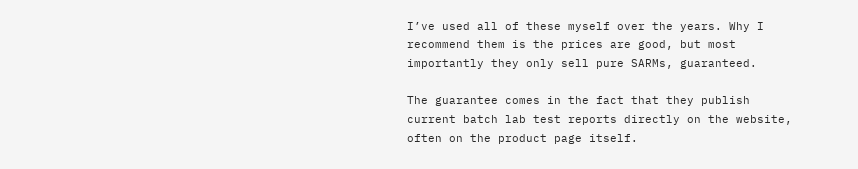I’ve used all of these myself over the years. Why I recommend them is the prices are good, but most importantly they only sell pure SARMs, guaranteed.

The guarantee comes in the fact that they publish current batch lab test reports directly on the website, often on the product page itself.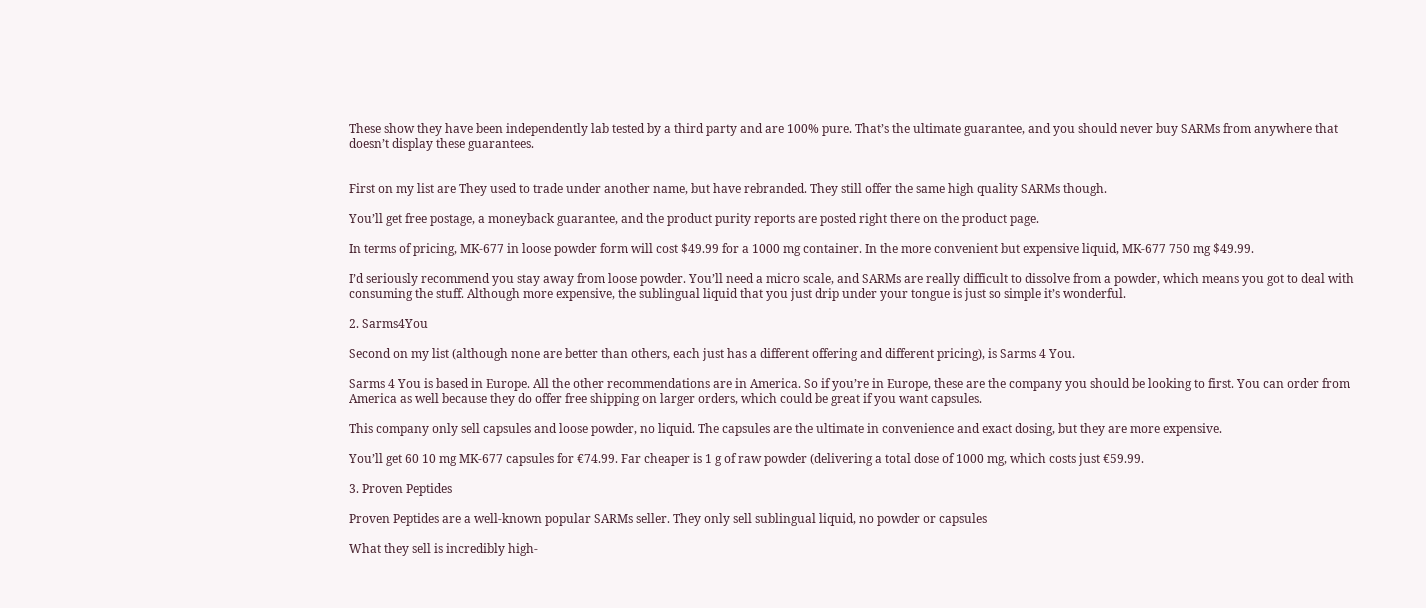These show they have been independently lab tested by a third party and are 100% pure. That’s the ultimate guarantee, and you should never buy SARMs from anywhere that doesn’t display these guarantees.


First on my list are They used to trade under another name, but have rebranded. They still offer the same high quality SARMs though.

You’ll get free postage, a moneyback guarantee, and the product purity reports are posted right there on the product page.

In terms of pricing, MK-677 in loose powder form will cost $49.99 for a 1000 mg container. In the more convenient but expensive liquid, MK-677 750 mg $49.99.

I’d seriously recommend you stay away from loose powder. You’ll need a micro scale, and SARMs are really difficult to dissolve from a powder, which means you got to deal with consuming the stuff. Although more expensive, the sublingual liquid that you just drip under your tongue is just so simple it’s wonderful.

2. Sarms4You

Second on my list (although none are better than others, each just has a different offering and different pricing), is Sarms 4 You.

Sarms 4 You is based in Europe. All the other recommendations are in America. So if you’re in Europe, these are the company you should be looking to first. You can order from America as well because they do offer free shipping on larger orders, which could be great if you want capsules.

This company only sell capsules and loose powder, no liquid. The capsules are the ultimate in convenience and exact dosing, but they are more expensive.

You’ll get 60 10 mg MK-677 capsules for €74.99. Far cheaper is 1 g of raw powder (delivering a total dose of 1000 mg, which costs just €59.99.

3. Proven Peptides

Proven Peptides are a well-known popular SARMs seller. They only sell sublingual liquid, no powder or capsules

What they sell is incredibly high-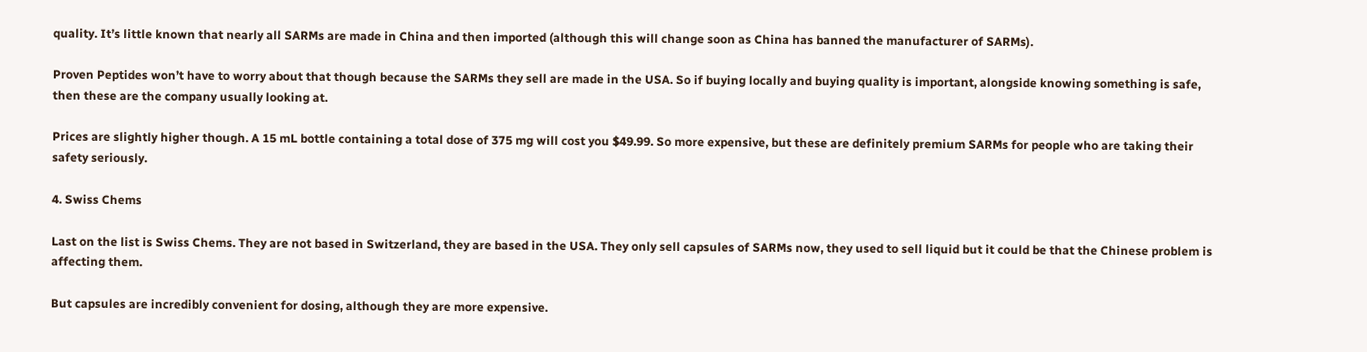quality. It’s little known that nearly all SARMs are made in China and then imported (although this will change soon as China has banned the manufacturer of SARMs).

Proven Peptides won’t have to worry about that though because the SARMs they sell are made in the USA. So if buying locally and buying quality is important, alongside knowing something is safe, then these are the company usually looking at.

Prices are slightly higher though. A 15 mL bottle containing a total dose of 375 mg will cost you $49.99. So more expensive, but these are definitely premium SARMs for people who are taking their safety seriously.

4. Swiss Chems

Last on the list is Swiss Chems. They are not based in Switzerland, they are based in the USA. They only sell capsules of SARMs now, they used to sell liquid but it could be that the Chinese problem is affecting them.

But capsules are incredibly convenient for dosing, although they are more expensive.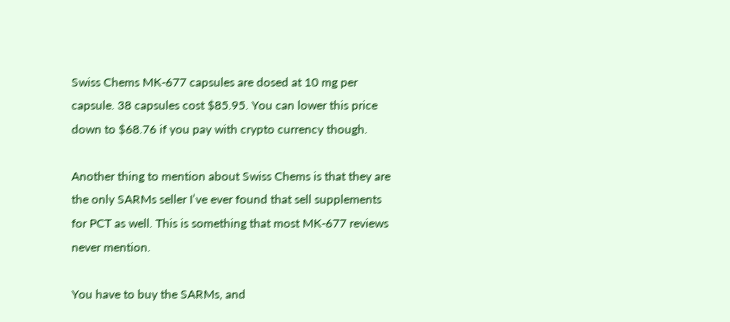Swiss Chems MK-677 capsules are dosed at 10 mg per capsule. 38 capsules cost $85.95. You can lower this price down to $68.76 if you pay with crypto currency though.

Another thing to mention about Swiss Chems is that they are the only SARMs seller I’ve ever found that sell supplements for PCT as well. This is something that most MK-677 reviews never mention.

You have to buy the SARMs, and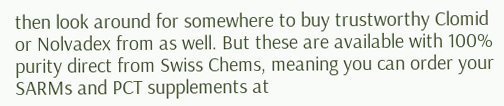then look around for somewhere to buy trustworthy Clomid or Nolvadex from as well. But these are available with 100% purity direct from Swiss Chems, meaning you can order your SARMs and PCT supplements at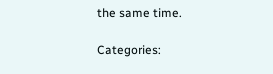the same time.

Categories: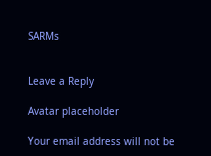SARMs


Leave a Reply

Avatar placeholder

Your email address will not be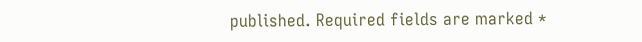published. Required fields are marked *